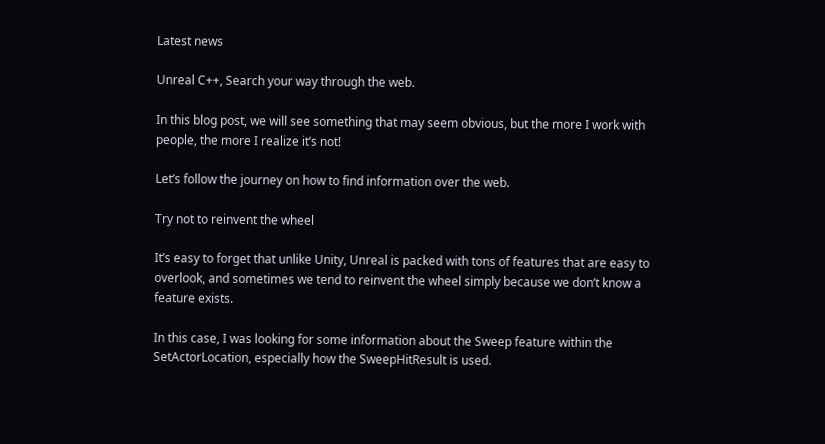Latest news

Unreal C++, Search your way through the web.

In this blog post, we will see something that may seem obvious, but the more I work with people, the more I realize it’s not!

Let’s follow the journey on how to find information over the web.

Try not to reinvent the wheel

It’s easy to forget that unlike Unity, Unreal is packed with tons of features that are easy to overlook, and sometimes we tend to reinvent the wheel simply because we don’t know a feature exists.

In this case, I was looking for some information about the Sweep feature within the SetActorLocation, especially how the SweepHitResult is used.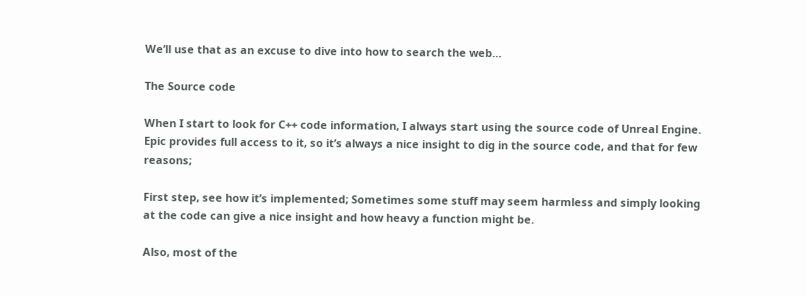We’ll use that as an excuse to dive into how to search the web…

The Source code

When I start to look for C++ code information, I always start using the source code of Unreal Engine. Epic provides full access to it, so it’s always a nice insight to dig in the source code, and that for few reasons;

First step, see how it’s implemented; Sometimes some stuff may seem harmless and simply looking at the code can give a nice insight and how heavy a function might be.

Also, most of the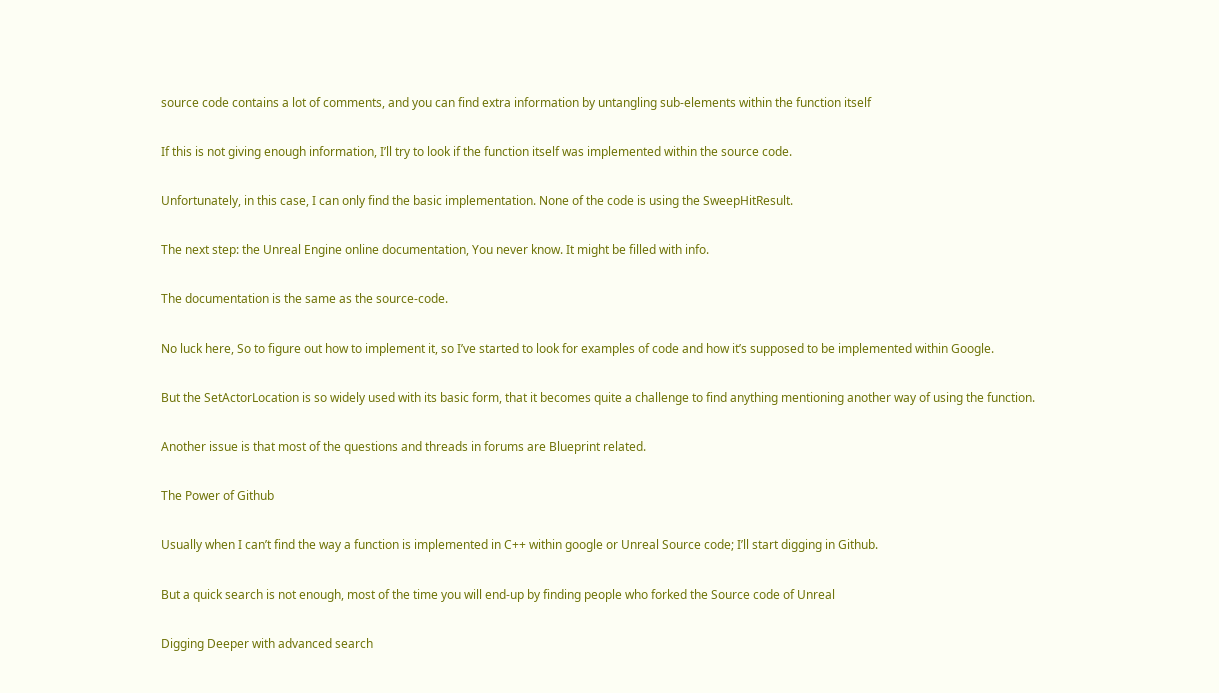source code contains a lot of comments, and you can find extra information by untangling sub-elements within the function itself

If this is not giving enough information, I’ll try to look if the function itself was implemented within the source code.

Unfortunately, in this case, I can only find the basic implementation. None of the code is using the SweepHitResult.

The next step: the Unreal Engine online documentation, You never know. It might be filled with info.

The documentation is the same as the source-code.

No luck here, So to figure out how to implement it, so I’ve started to look for examples of code and how it’s supposed to be implemented within Google.

But the SetActorLocation is so widely used with its basic form, that it becomes quite a challenge to find anything mentioning another way of using the function.

Another issue is that most of the questions and threads in forums are Blueprint related.

The Power of Github

Usually when I can’t find the way a function is implemented in C++ within google or Unreal Source code; I’ll start digging in Github.

But a quick search is not enough, most of the time you will end-up by finding people who forked the Source code of Unreal

Digging Deeper with advanced search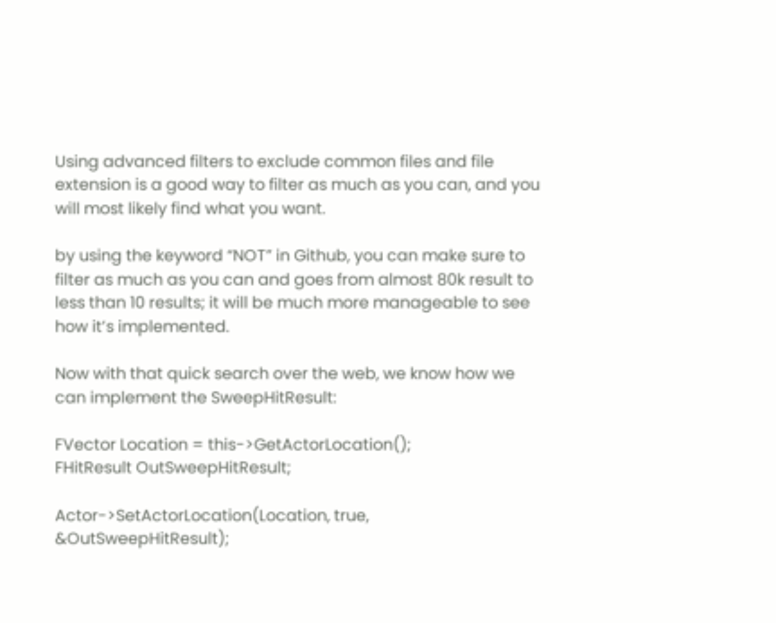Using advanced filters to exclude common files and file extension is a good way to filter as much as you can, and you will most likely find what you want.

by using the keyword “NOT” in Github, you can make sure to filter as much as you can and goes from almost 80k result to less than 10 results; it will be much more manageable to see how it’s implemented.

Now with that quick search over the web, we know how we can implement the SweepHitResult:

FVector Location = this->GetActorLocation();
FHitResult OutSweepHitResult;

Actor->SetActorLocation(Location, true, &OutSweepHitResult);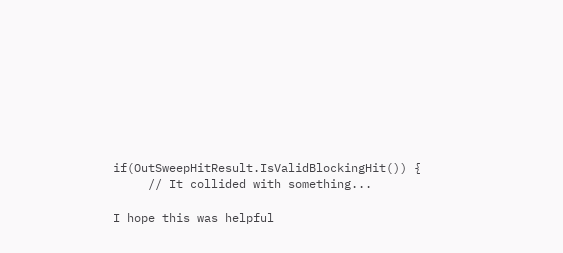if(OutSweepHitResult.IsValidBlockingHit()) {
     // It collided with something...

I hope this was helpful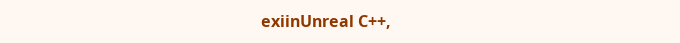exiinUnreal C++,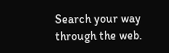Search your way through the web.